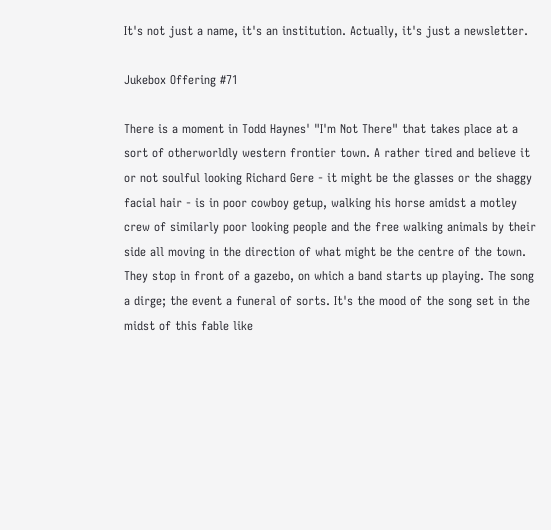It's not just a name, it's an institution. Actually, it's just a newsletter.

Jukebox Offering #71

There is a moment in Todd Haynes' "I'm Not There" that takes place at a sort of otherworldly western frontier town. A rather tired and believe it or not soulful looking Richard Gere - it might be the glasses or the shaggy facial hair - is in poor cowboy getup, walking his horse amidst a motley crew of similarly poor looking people and the free walking animals by their side all moving in the direction of what might be the centre of the town. They stop in front of a gazebo, on which a band starts up playing. The song a dirge; the event a funeral of sorts. It's the mood of the song set in the midst of this fable like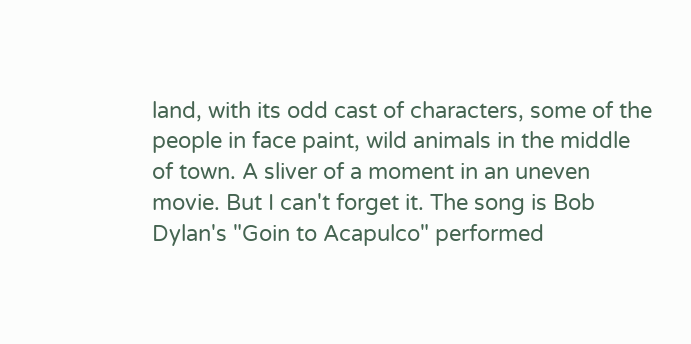land, with its odd cast of characters, some of the people in face paint, wild animals in the middle of town. A sliver of a moment in an uneven movie. But I can't forget it. The song is Bob Dylan's "Goin to Acapulco" performed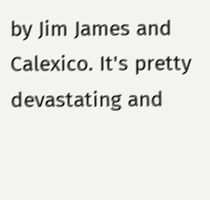by Jim James and Calexico. It's pretty devastating and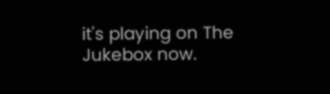it's playing on The Jukebox now.